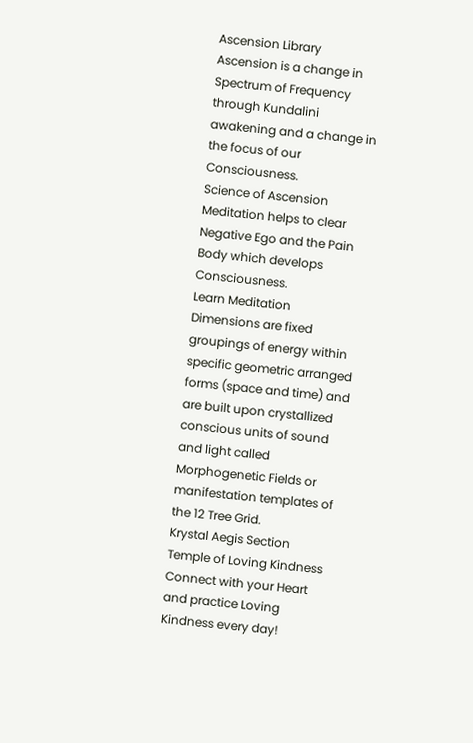Ascension Library
Ascension is a change in Spectrum of Frequency through Kundalini awakening and a change in the focus of our Consciousness.
Science of Ascension
Meditation helps to clear Negative Ego and the Pain Body which develops Consciousness.
Learn Meditation
Dimensions are fixed groupings of energy within specific geometric arranged forms (space and time) and are built upon crystallized conscious units of sound and light called Morphogenetic Fields or manifestation templates of the 12 Tree Grid.
Krystal Aegis Section
Temple of Loving Kindness
Connect with your Heart and practice Loving Kindness every day!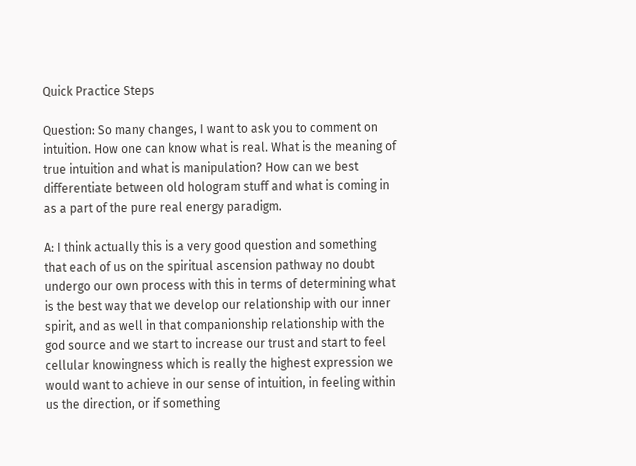Quick Practice Steps

Question: So many changes, I want to ask you to comment on intuition. How one can know what is real. What is the meaning of true intuition and what is manipulation? How can we best differentiate between old hologram stuff and what is coming in as a part of the pure real energy paradigm.

A: I think actually this is a very good question and something that each of us on the spiritual ascension pathway no doubt undergo our own process with this in terms of determining what is the best way that we develop our relationship with our inner spirit, and as well in that companionship relationship with the god source and we start to increase our trust and start to feel cellular knowingness which is really the highest expression we would want to achieve in our sense of intuition, in feeling within us the direction, or if something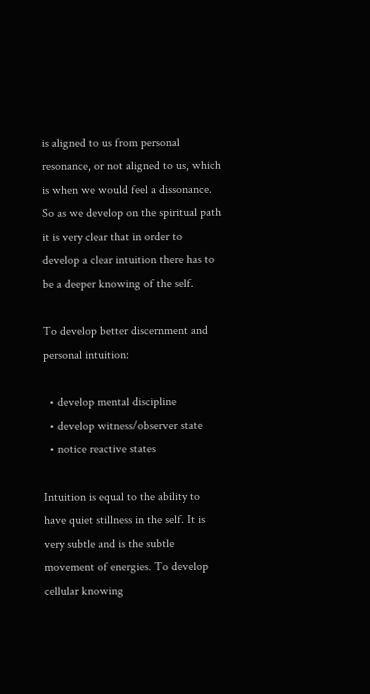is aligned to us from personal resonance, or not aligned to us, which is when we would feel a dissonance. So as we develop on the spiritual path it is very clear that in order to develop a clear intuition there has to be a deeper knowing of the self.

To develop better discernment and personal intuition:

  • develop mental discipline
  • develop witness/observer state
  • notice reactive states

Intuition is equal to the ability to have quiet stillness in the self. It is very subtle and is the subtle movement of energies. To develop cellular knowing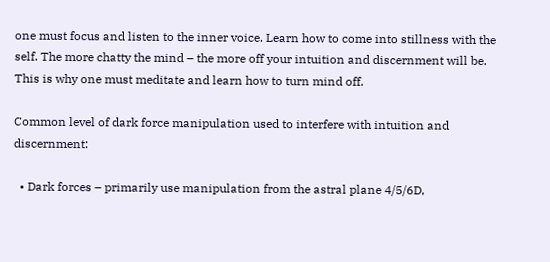one must focus and listen to the inner voice. Learn how to come into stillness with the self. The more chatty the mind – the more off your intuition and discernment will be. This is why one must meditate and learn how to turn mind off.

Common level of dark force manipulation used to interfere with intuition and discernment:

  • Dark forces – primarily use manipulation from the astral plane 4/5/6D,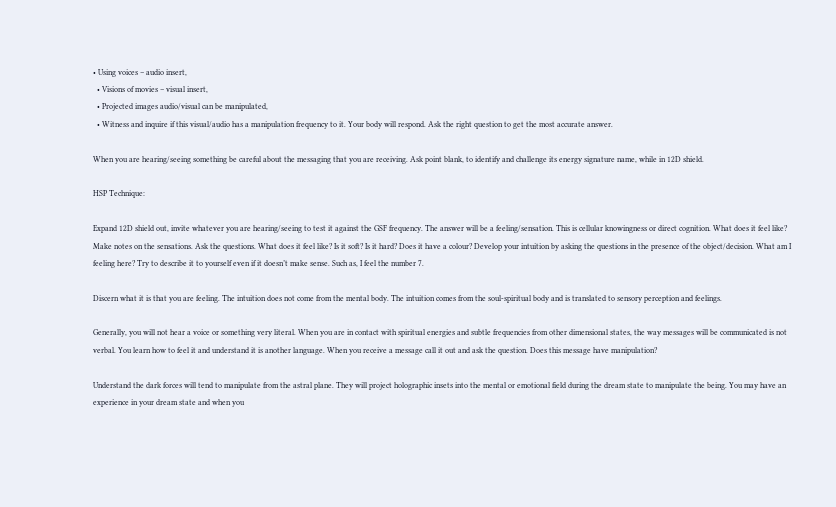• Using voices – audio insert,
  • Visions of movies – visual insert,
  • Projected images audio/visual can be manipulated,
  • Witness and inquire if this visual/audio has a manipulation frequency to it. Your body will respond. Ask the right question to get the most accurate answer.

When you are hearing/seeing something be careful about the messaging that you are receiving. Ask point blank, to identify and challenge its energy signature name, while in 12D shield.

HSP Technique:

Expand 12D shield out, invite whatever you are hearing/seeing to test it against the GSF frequency. The answer will be a feeling/sensation. This is cellular knowingness or direct cognition. What does it feel like? Make notes on the sensations. Ask the questions. What does it feel like? Is it soft? Is it hard? Does it have a colour? Develop your intuition by asking the questions in the presence of the object/decision. What am I feeling here? Try to describe it to yourself even if it doesn’t make sense. Such as, I feel the number 7.

Discern what it is that you are feeling. The intuition does not come from the mental body. The intuition comes from the soul-spiritual body and is translated to sensory perception and feelings.

Generally, you will not hear a voice or something very literal. When you are in contact with spiritual energies and subtle frequencies from other dimensional states, the way messages will be communicated is not verbal. You learn how to feel it and understand it is another language. When you receive a message call it out and ask the question. Does this message have manipulation?

Understand the dark forces will tend to manipulate from the astral plane. They will project holographic insets into the mental or emotional field during the dream state to manipulate the being. You may have an experience in your dream state and when you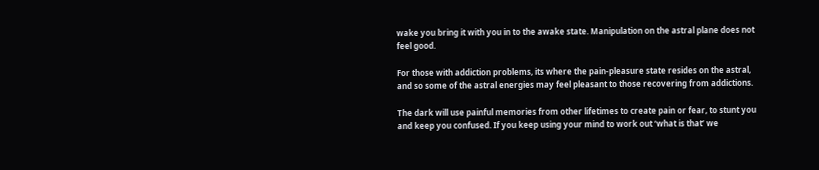wake you bring it with you in to the awake state. Manipulation on the astral plane does not feel good.

For those with addiction problems, its where the pain-pleasure state resides on the astral, and so some of the astral energies may feel pleasant to those recovering from addictions.

The dark will use painful memories from other lifetimes to create pain or fear, to stunt you and keep you confused. If you keep using your mind to work out ‘what is that’ we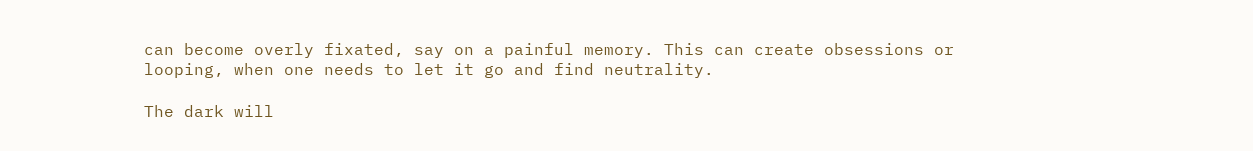can become overly fixated, say on a painful memory. This can create obsessions or looping, when one needs to let it go and find neutrality.

The dark will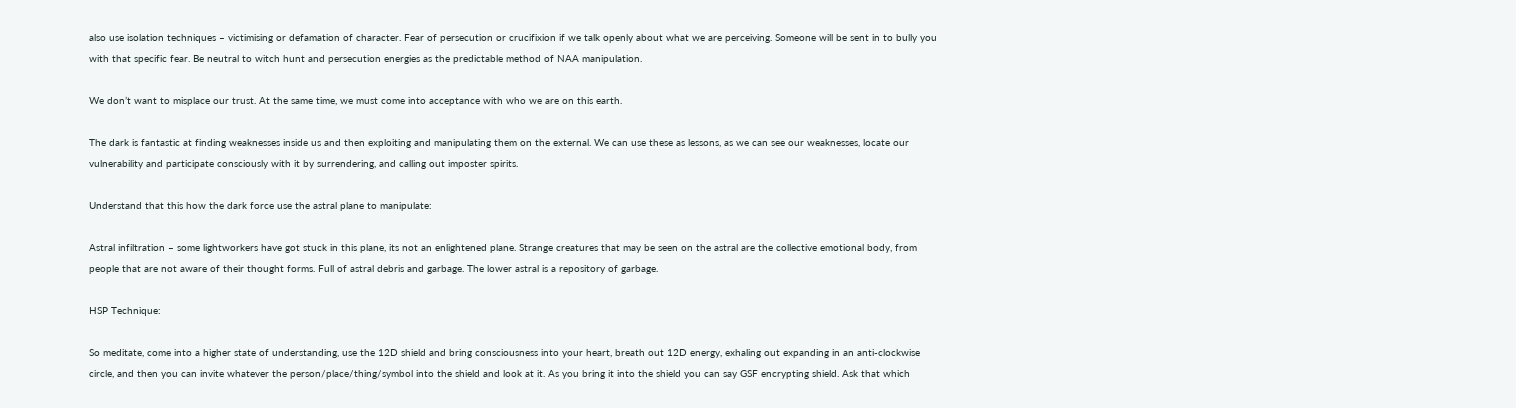also use isolation techniques – victimising or defamation of character. Fear of persecution or crucifixion if we talk openly about what we are perceiving. Someone will be sent in to bully you with that specific fear. Be neutral to witch hunt and persecution energies as the predictable method of NAA manipulation.

We don’t want to misplace our trust. At the same time, we must come into acceptance with who we are on this earth.

The dark is fantastic at finding weaknesses inside us and then exploiting and manipulating them on the external. We can use these as lessons, as we can see our weaknesses, locate our vulnerability and participate consciously with it by surrendering, and calling out imposter spirits.

Understand that this how the dark force use the astral plane to manipulate:

Astral infiltration – some lightworkers have got stuck in this plane, its not an enlightened plane. Strange creatures that may be seen on the astral are the collective emotional body, from people that are not aware of their thought forms. Full of astral debris and garbage. The lower astral is a repository of garbage.

HSP Technique:

So meditate, come into a higher state of understanding, use the 12D shield and bring consciousness into your heart, breath out 12D energy, exhaling out expanding in an anti-clockwise circle, and then you can invite whatever the person/place/thing/symbol into the shield and look at it. As you bring it into the shield you can say GSF encrypting shield. Ask that which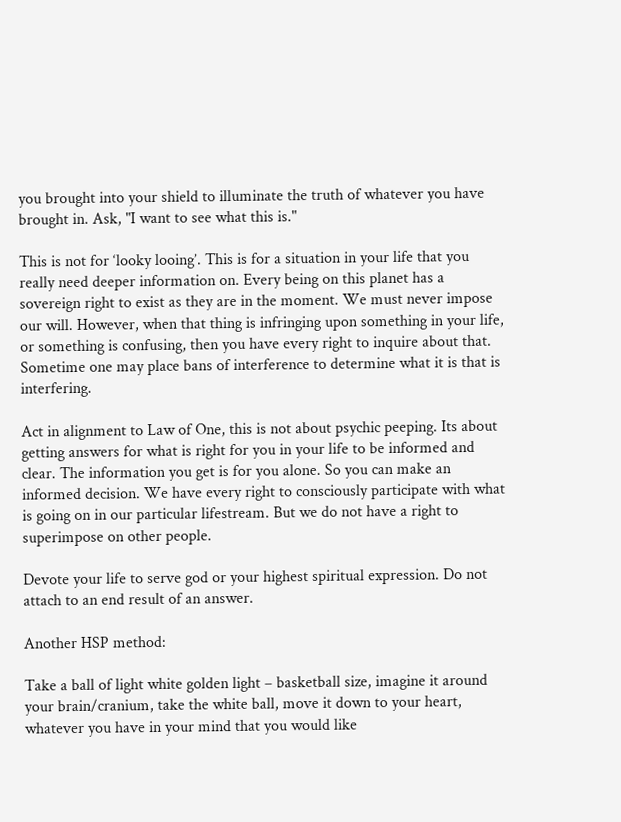you brought into your shield to illuminate the truth of whatever you have brought in. Ask, "I want to see what this is."

This is not for ‘looky looing’. This is for a situation in your life that you really need deeper information on. Every being on this planet has a sovereign right to exist as they are in the moment. We must never impose our will. However, when that thing is infringing upon something in your life, or something is confusing, then you have every right to inquire about that. Sometime one may place bans of interference to determine what it is that is interfering.

Act in alignment to Law of One, this is not about psychic peeping. Its about getting answers for what is right for you in your life to be informed and clear. The information you get is for you alone. So you can make an informed decision. We have every right to consciously participate with what is going on in our particular lifestream. But we do not have a right to superimpose on other people.

Devote your life to serve god or your highest spiritual expression. Do not attach to an end result of an answer.

Another HSP method:

Take a ball of light white golden light – basketball size, imagine it around your brain/cranium, take the white ball, move it down to your heart, whatever you have in your mind that you would like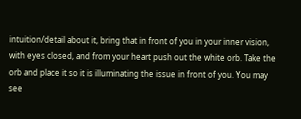intuition/detail about it, bring that in front of you in your inner vision, with eyes closed, and from your heart push out the white orb. Take the orb and place it so it is illuminating the issue in front of you. You may see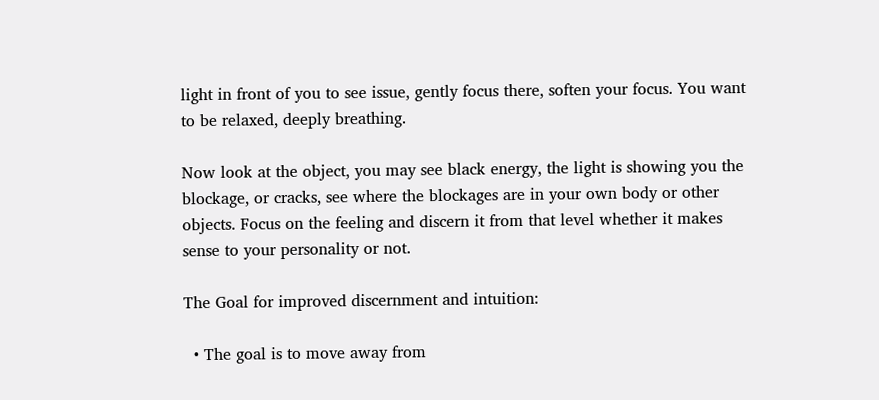light in front of you to see issue, gently focus there, soften your focus. You want to be relaxed, deeply breathing.

Now look at the object, you may see black energy, the light is showing you the blockage, or cracks, see where the blockages are in your own body or other objects. Focus on the feeling and discern it from that level whether it makes sense to your personality or not.

The Goal for improved discernment and intuition:

  • The goal is to move away from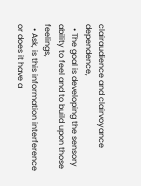clairaudience and clairvoyance dependence,
  • The goal is developing the sensory ability to feel and to build upon those feelings,
  • Ask, is this information interference or does it have a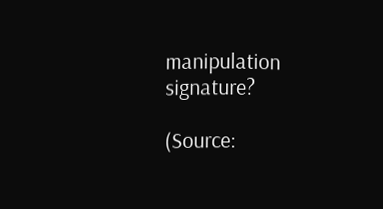manipulation signature?

(Source: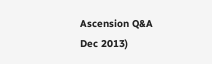Ascension Q&A Dec 2013)